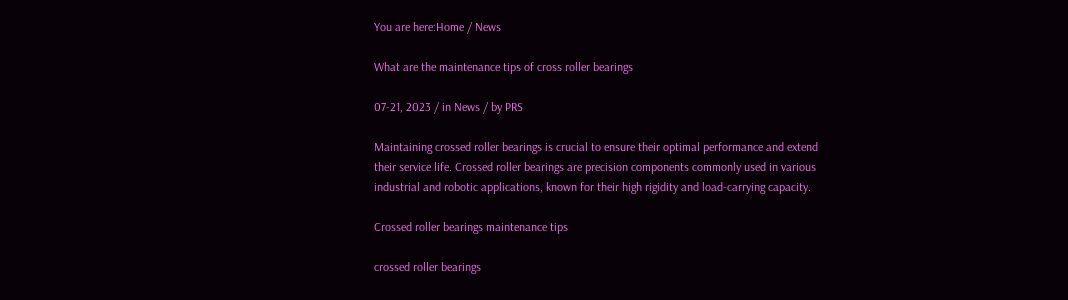You are here:Home / News

What are the maintenance tips of cross roller bearings

07-21, 2023 / in News / by PRS

Maintaining crossed roller bearings is crucial to ensure their optimal performance and extend their service life. Crossed roller bearings are precision components commonly used in various industrial and robotic applications, known for their high rigidity and load-carrying capacity.

Crossed roller bearings maintenance tips

crossed roller bearings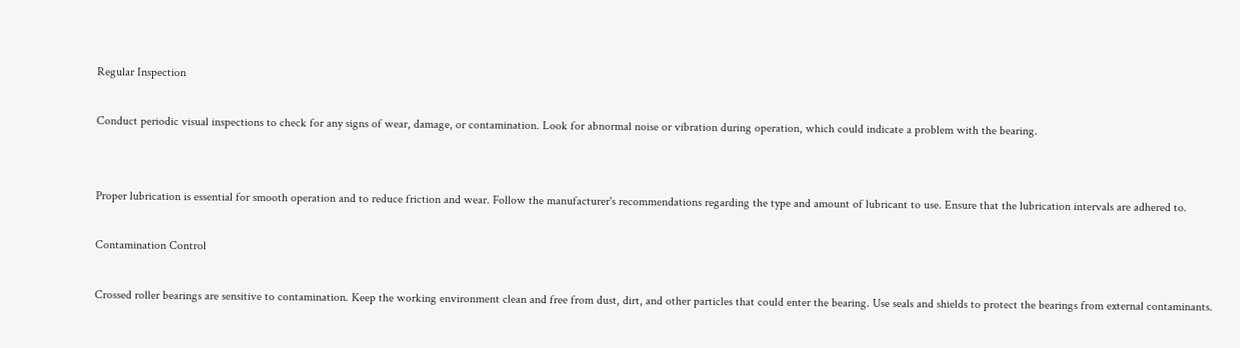Regular Inspection

Conduct periodic visual inspections to check for any signs of wear, damage, or contamination. Look for abnormal noise or vibration during operation, which could indicate a problem with the bearing.


Proper lubrication is essential for smooth operation and to reduce friction and wear. Follow the manufacturer's recommendations regarding the type and amount of lubricant to use. Ensure that the lubrication intervals are adhered to.

Contamination Control

Crossed roller bearings are sensitive to contamination. Keep the working environment clean and free from dust, dirt, and other particles that could enter the bearing. Use seals and shields to protect the bearings from external contaminants.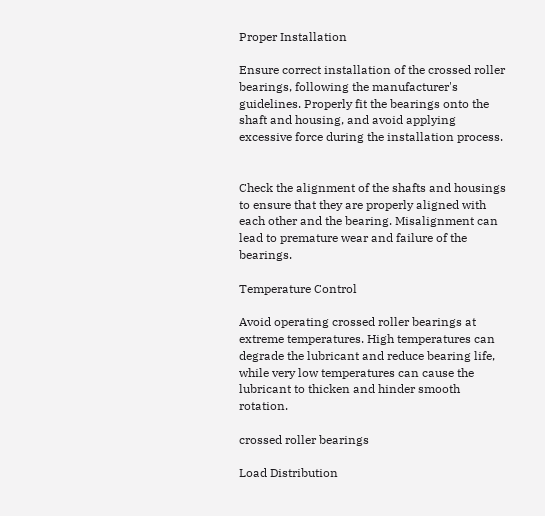Proper Installation

Ensure correct installation of the crossed roller bearings, following the manufacturer's guidelines. Properly fit the bearings onto the shaft and housing, and avoid applying excessive force during the installation process.


Check the alignment of the shafts and housings to ensure that they are properly aligned with each other and the bearing. Misalignment can lead to premature wear and failure of the bearings.

Temperature Control

Avoid operating crossed roller bearings at extreme temperatures. High temperatures can degrade the lubricant and reduce bearing life, while very low temperatures can cause the lubricant to thicken and hinder smooth rotation.

crossed roller bearings

Load Distribution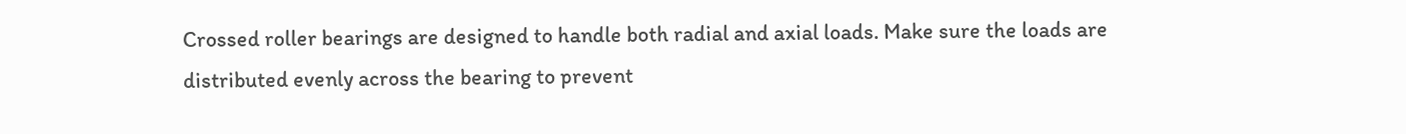Crossed roller bearings are designed to handle both radial and axial loads. Make sure the loads are distributed evenly across the bearing to prevent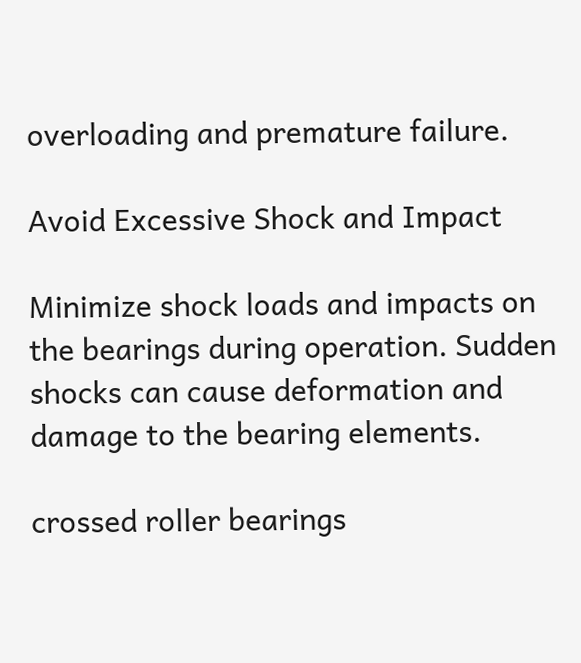overloading and premature failure.

Avoid Excessive Shock and Impact

Minimize shock loads and impacts on the bearings during operation. Sudden shocks can cause deformation and damage to the bearing elements.

crossed roller bearings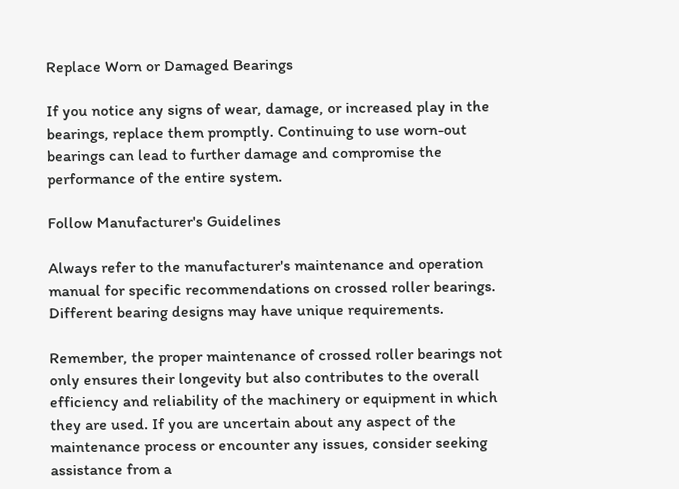Replace Worn or Damaged Bearings

If you notice any signs of wear, damage, or increased play in the bearings, replace them promptly. Continuing to use worn-out bearings can lead to further damage and compromise the performance of the entire system.

Follow Manufacturer's Guidelines

Always refer to the manufacturer's maintenance and operation manual for specific recommendations on crossed roller bearings. Different bearing designs may have unique requirements.

Remember, the proper maintenance of crossed roller bearings not only ensures their longevity but also contributes to the overall efficiency and reliability of the machinery or equipment in which they are used. If you are uncertain about any aspect of the maintenance process or encounter any issues, consider seeking assistance from a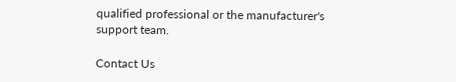qualified professional or the manufacturer's support team.

Contact Us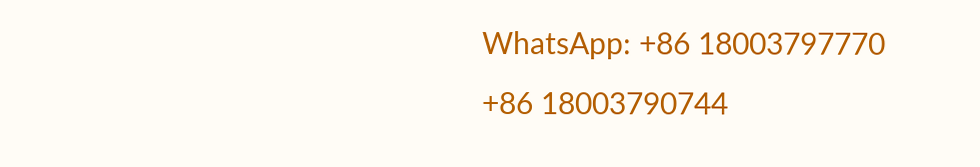WhatsApp: +86 18003797770
+86 18003790744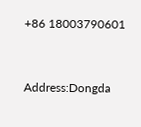+86 18003790601


Address:Dongda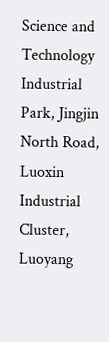Science and Technology Industrial Park, Jingjin North Road, Luoxin Industrial Cluster, Luoyang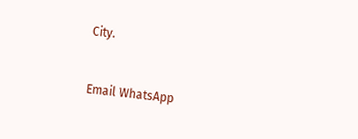City.


Email WhatsApp